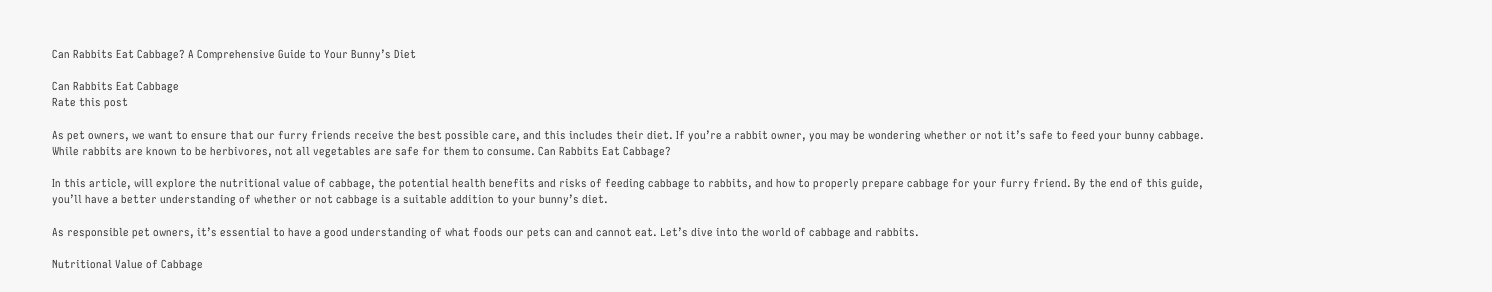Can Rabbits Eat Cabbage? A Comprehensive Guide to Your Bunny’s Diet

Can Rabbits Eat Cabbage
Rate this post

As pet owners, we want to ensure that our furry friends receive the best possible care, and this includes their diet. If you’re a rabbit owner, you may be wondering whether or not it’s safe to feed your bunny cabbage. While rabbits are known to be herbivores, not all vegetables are safe for them to consume. Can Rabbits Eat Cabbage?

In this article, will explore the nutritional value of cabbage, the potential health benefits and risks of feeding cabbage to rabbits, and how to properly prepare cabbage for your furry friend. By the end of this guide, you’ll have a better understanding of whether or not cabbage is a suitable addition to your bunny’s diet.

As responsible pet owners, it’s essential to have a good understanding of what foods our pets can and cannot eat. Let’s dive into the world of cabbage and rabbits.

Nutritional Value of Cabbage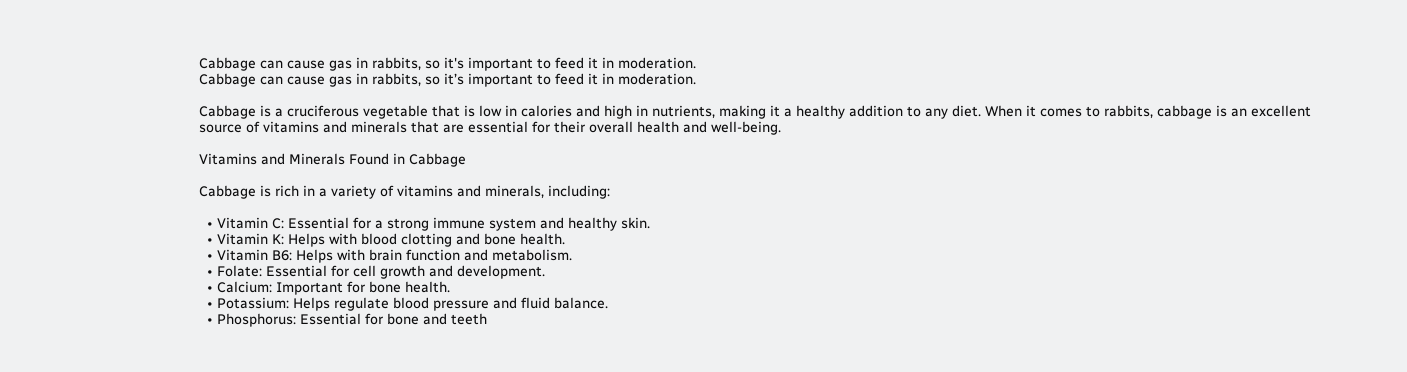Cabbage can cause gas in rabbits, so it's important to feed it in moderation.
Cabbage can cause gas in rabbits, so it’s important to feed it in moderation.

Cabbage is a cruciferous vegetable that is low in calories and high in nutrients, making it a healthy addition to any diet. When it comes to rabbits, cabbage is an excellent source of vitamins and minerals that are essential for their overall health and well-being.

Vitamins and Minerals Found in Cabbage

Cabbage is rich in a variety of vitamins and minerals, including:

  • Vitamin C: Essential for a strong immune system and healthy skin.
  • Vitamin K: Helps with blood clotting and bone health.
  • Vitamin B6: Helps with brain function and metabolism.
  • Folate: Essential for cell growth and development.
  • Calcium: Important for bone health.
  • Potassium: Helps regulate blood pressure and fluid balance.
  • Phosphorus: Essential for bone and teeth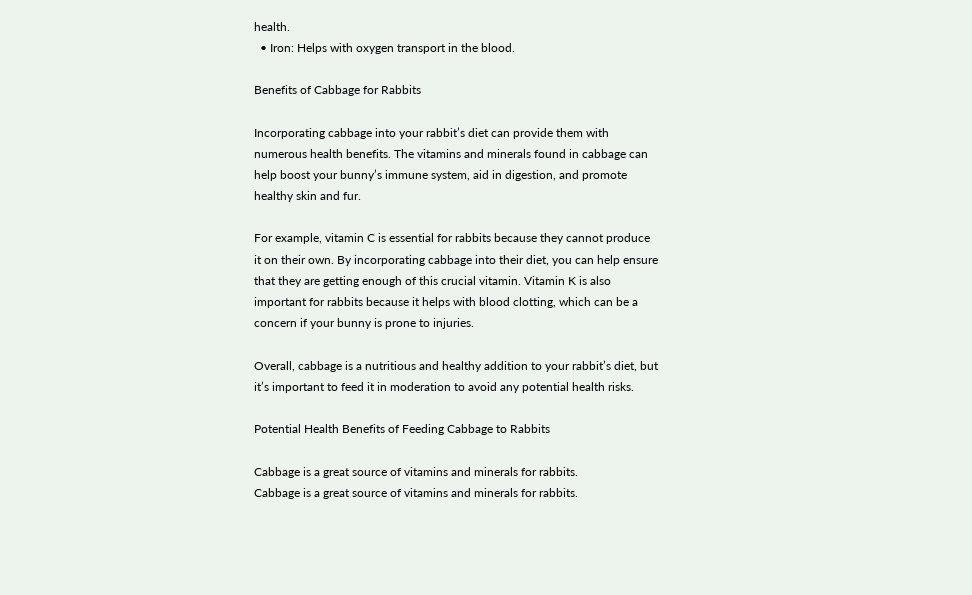health.
  • Iron: Helps with oxygen transport in the blood.

Benefits of Cabbage for Rabbits

Incorporating cabbage into your rabbit’s diet can provide them with numerous health benefits. The vitamins and minerals found in cabbage can help boost your bunny’s immune system, aid in digestion, and promote healthy skin and fur.

For example, vitamin C is essential for rabbits because they cannot produce it on their own. By incorporating cabbage into their diet, you can help ensure that they are getting enough of this crucial vitamin. Vitamin K is also important for rabbits because it helps with blood clotting, which can be a concern if your bunny is prone to injuries.

Overall, cabbage is a nutritious and healthy addition to your rabbit’s diet, but it’s important to feed it in moderation to avoid any potential health risks.

Potential Health Benefits of Feeding Cabbage to Rabbits

Cabbage is a great source of vitamins and minerals for rabbits.
Cabbage is a great source of vitamins and minerals for rabbits.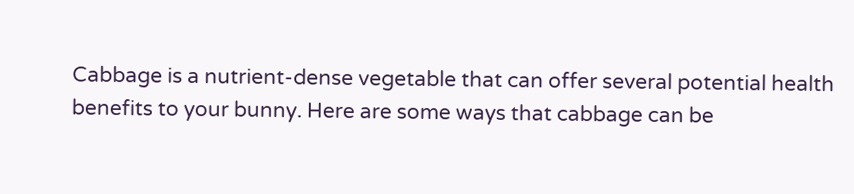Cabbage is a nutrient-dense vegetable that can offer several potential health benefits to your bunny. Here are some ways that cabbage can be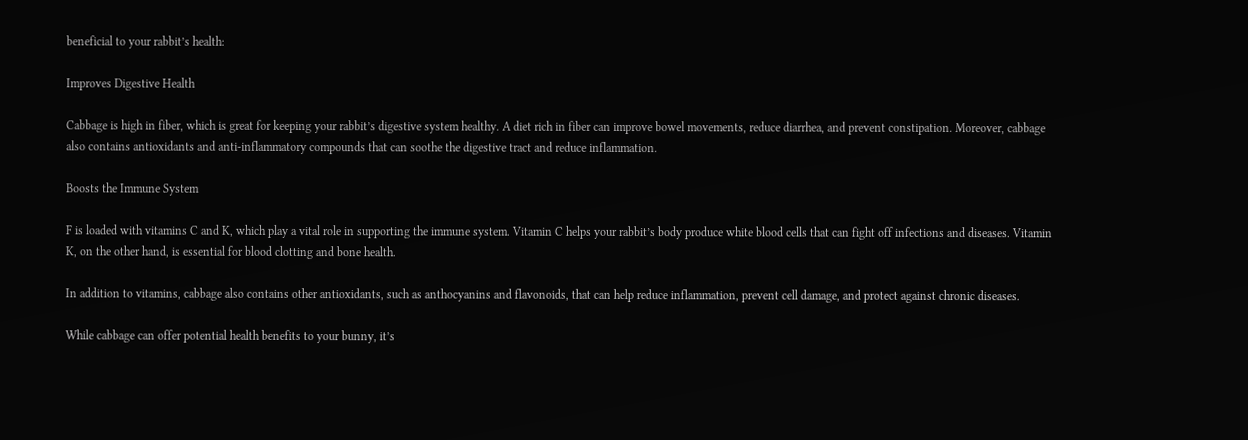beneficial to your rabbit’s health:

Improves Digestive Health

Cabbage is high in fiber, which is great for keeping your rabbit’s digestive system healthy. A diet rich in fiber can improve bowel movements, reduce diarrhea, and prevent constipation. Moreover, cabbage also contains antioxidants and anti-inflammatory compounds that can soothe the digestive tract and reduce inflammation.

Boosts the Immune System

F is loaded with vitamins C and K, which play a vital role in supporting the immune system. Vitamin C helps your rabbit’s body produce white blood cells that can fight off infections and diseases. Vitamin K, on the other hand, is essential for blood clotting and bone health.

In addition to vitamins, cabbage also contains other antioxidants, such as anthocyanins and flavonoids, that can help reduce inflammation, prevent cell damage, and protect against chronic diseases.

While cabbage can offer potential health benefits to your bunny, it’s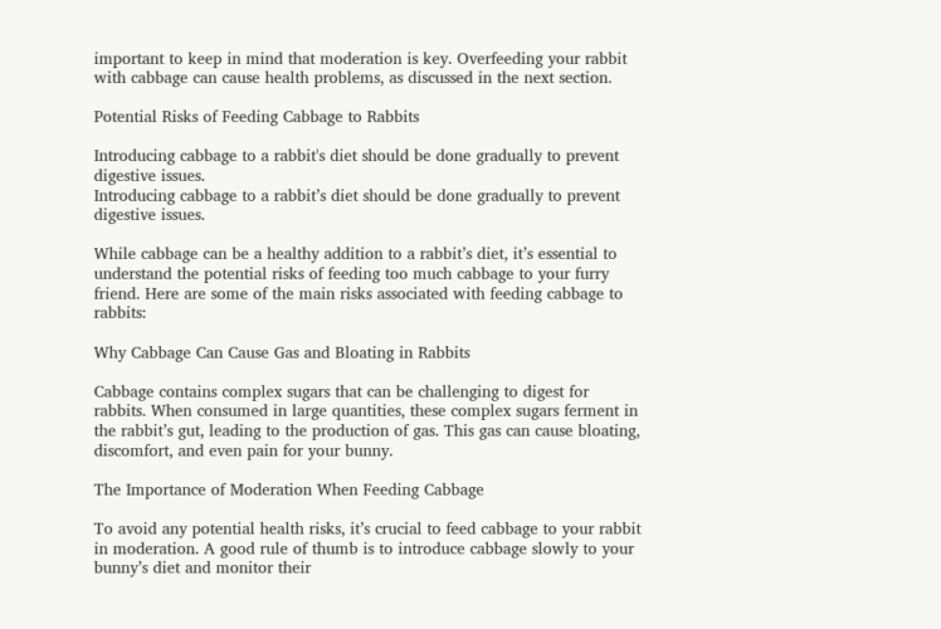important to keep in mind that moderation is key. Overfeeding your rabbit with cabbage can cause health problems, as discussed in the next section.

Potential Risks of Feeding Cabbage to Rabbits

Introducing cabbage to a rabbit's diet should be done gradually to prevent digestive issues.
Introducing cabbage to a rabbit’s diet should be done gradually to prevent digestive issues.

While cabbage can be a healthy addition to a rabbit’s diet, it’s essential to understand the potential risks of feeding too much cabbage to your furry friend. Here are some of the main risks associated with feeding cabbage to rabbits:

Why Cabbage Can Cause Gas and Bloating in Rabbits

Cabbage contains complex sugars that can be challenging to digest for rabbits. When consumed in large quantities, these complex sugars ferment in the rabbit’s gut, leading to the production of gas. This gas can cause bloating, discomfort, and even pain for your bunny.

The Importance of Moderation When Feeding Cabbage

To avoid any potential health risks, it’s crucial to feed cabbage to your rabbit in moderation. A good rule of thumb is to introduce cabbage slowly to your bunny’s diet and monitor their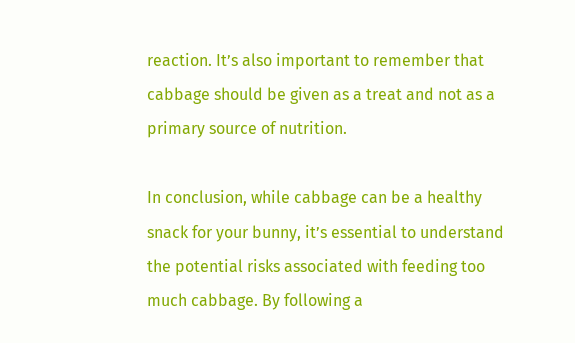reaction. It’s also important to remember that cabbage should be given as a treat and not as a primary source of nutrition.

In conclusion, while cabbage can be a healthy snack for your bunny, it’s essential to understand the potential risks associated with feeding too much cabbage. By following a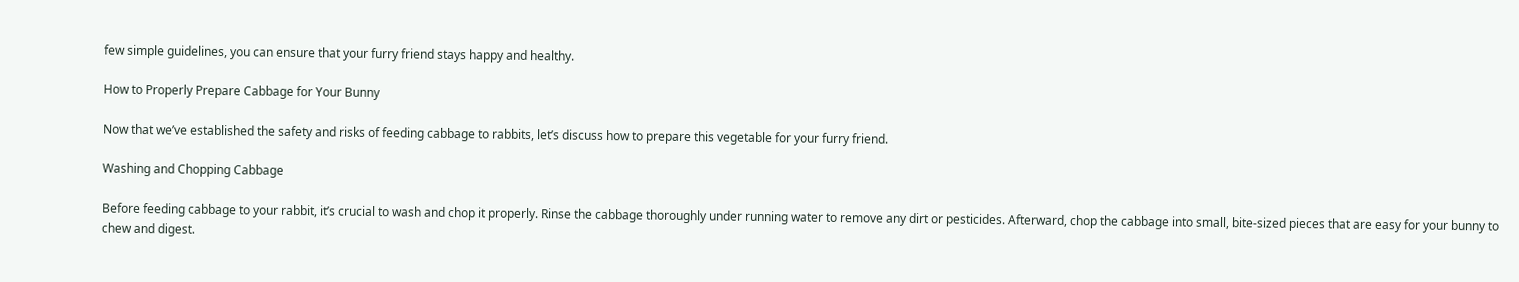few simple guidelines, you can ensure that your furry friend stays happy and healthy.

How to Properly Prepare Cabbage for Your Bunny

Now that we’ve established the safety and risks of feeding cabbage to rabbits, let’s discuss how to prepare this vegetable for your furry friend.

Washing and Chopping Cabbage

Before feeding cabbage to your rabbit, it’s crucial to wash and chop it properly. Rinse the cabbage thoroughly under running water to remove any dirt or pesticides. Afterward, chop the cabbage into small, bite-sized pieces that are easy for your bunny to chew and digest.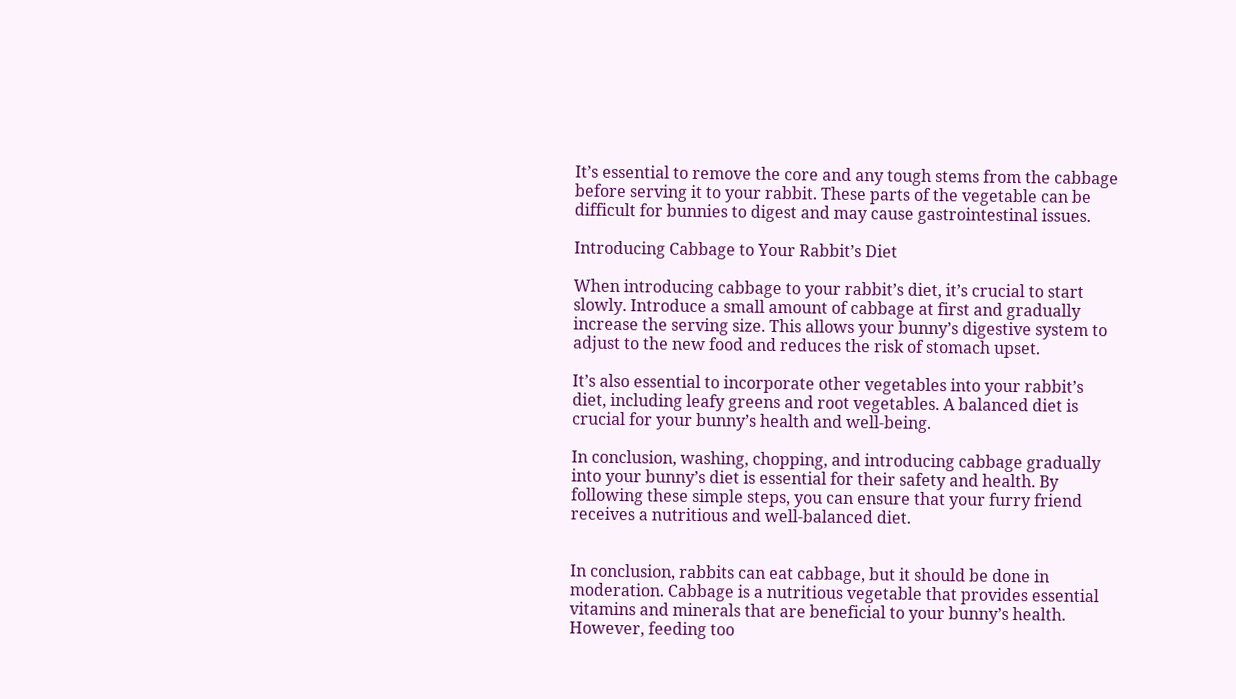It’s essential to remove the core and any tough stems from the cabbage before serving it to your rabbit. These parts of the vegetable can be difficult for bunnies to digest and may cause gastrointestinal issues.

Introducing Cabbage to Your Rabbit’s Diet

When introducing cabbage to your rabbit’s diet, it’s crucial to start slowly. Introduce a small amount of cabbage at first and gradually increase the serving size. This allows your bunny’s digestive system to adjust to the new food and reduces the risk of stomach upset.

It’s also essential to incorporate other vegetables into your rabbit’s diet, including leafy greens and root vegetables. A balanced diet is crucial for your bunny’s health and well-being.

In conclusion, washing, chopping, and introducing cabbage gradually into your bunny’s diet is essential for their safety and health. By following these simple steps, you can ensure that your furry friend receives a nutritious and well-balanced diet.


In conclusion, rabbits can eat cabbage, but it should be done in moderation. Cabbage is a nutritious vegetable that provides essential vitamins and minerals that are beneficial to your bunny’s health. However, feeding too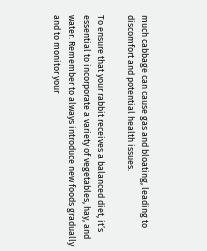much cabbage can cause gas and bloating, leading to discomfort and potential health issues.

To ensure that your rabbit receives a balanced diet, it’s essential to incorporate a variety of vegetables, hay, and water. Remember to always introduce new foods gradually and to monitor your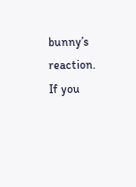bunny’s reaction. If you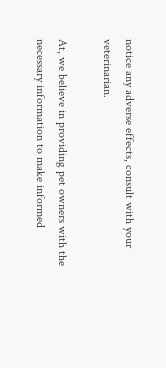notice any adverse effects, consult with your veterinarian.

At, we believe in providing pet owners with the necessary information to make informed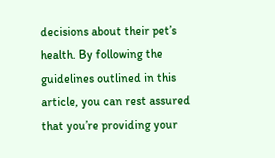decisions about their pet’s health. By following the guidelines outlined in this article, you can rest assured that you’re providing your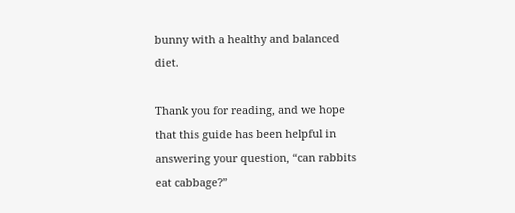bunny with a healthy and balanced diet.

Thank you for reading, and we hope that this guide has been helpful in answering your question, “can rabbits eat cabbage?”